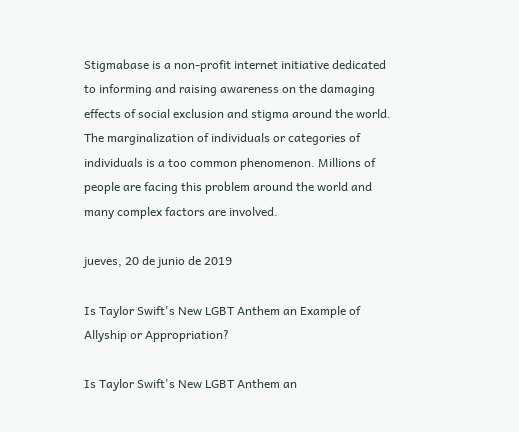Stigmabase is a non-profit internet initiative dedicated to informing and raising awareness on the damaging effects of social exclusion and stigma around the world. The marginalization of individuals or categories of individuals is a too common phenomenon. Millions of people are facing this problem around the world and many complex factors are involved.

jueves, 20 de junio de 2019

Is Taylor Swift's New LGBT Anthem an Example of Allyship or Appropriation?

Is Taylor Swift's New LGBT Anthem an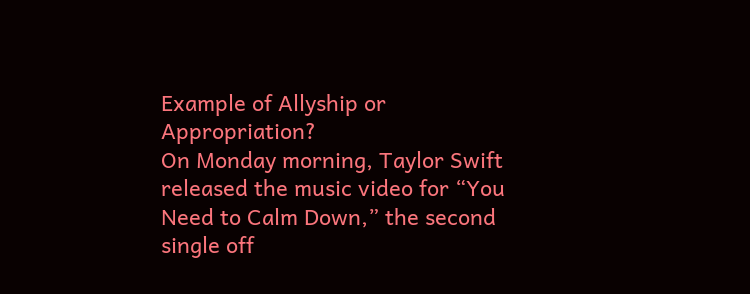Example of Allyship or Appropriation?
On Monday morning, Taylor Swift released the music video for “You Need to Calm Down,” the second single off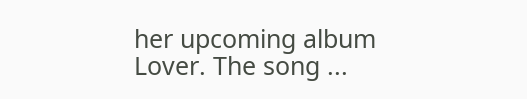her upcoming album Lover. The song ...